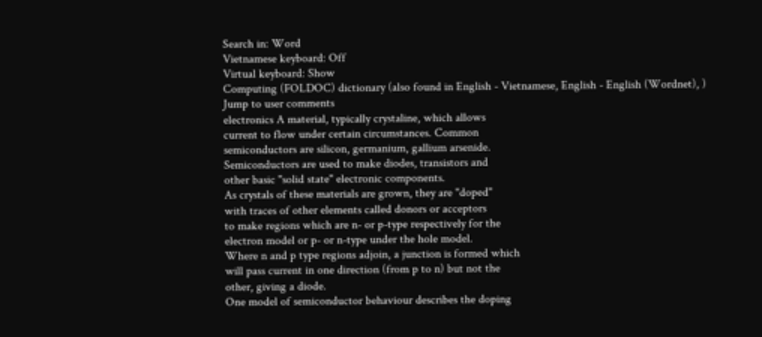Search in: Word
Vietnamese keyboard: Off
Virtual keyboard: Show
Computing (FOLDOC) dictionary (also found in English - Vietnamese, English - English (Wordnet), )
Jump to user comments
electronics A material, typically crystaline, which allows
current to flow under certain circumstances. Common
semiconductors are silicon, germanium, gallium arsenide.
Semiconductors are used to make diodes, transistors and
other basic "solid state" electronic components.
As crystals of these materials are grown, they are "doped"
with traces of other elements called donors or acceptors
to make regions which are n- or p-type respectively for the
electron model or p- or n-type under the hole model.
Where n and p type regions adjoin, a junction is formed which
will pass current in one direction (from p to n) but not the
other, giving a diode.
One model of semiconductor behaviour describes the doping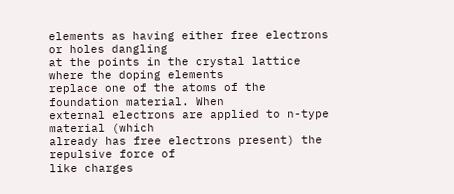elements as having either free electrons or holes dangling
at the points in the crystal lattice where the doping elements
replace one of the atoms of the foundation material. When
external electrons are applied to n-type material (which
already has free electrons present) the repulsive force of
like charges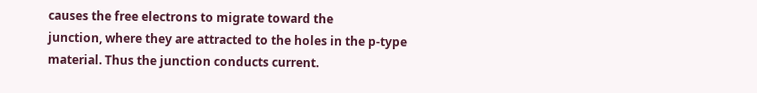causes the free electrons to migrate toward the
junction, where they are attracted to the holes in the p-type
material. Thus the junction conducts current.